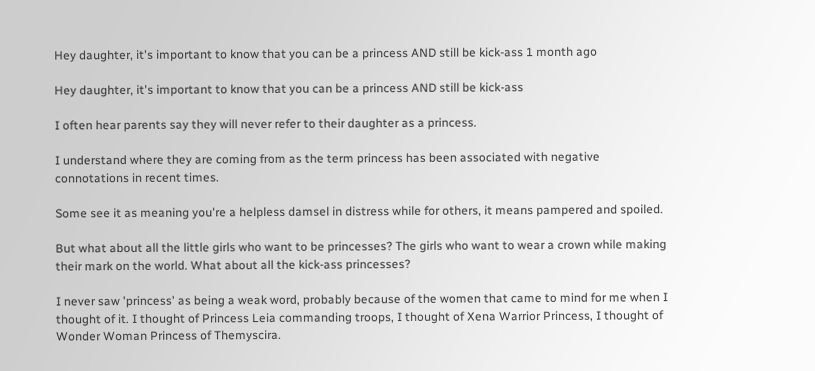Hey daughter, it's important to know that you can be a princess AND still be kick-ass 1 month ago

Hey daughter, it's important to know that you can be a princess AND still be kick-ass

I often hear parents say they will never refer to their daughter as a princess.

I understand where they are coming from as the term princess has been associated with negative connotations in recent times.

Some see it as meaning you're a helpless damsel in distress while for others, it means pampered and spoiled.

But what about all the little girls who want to be princesses? The girls who want to wear a crown while making their mark on the world. What about all the kick-ass princesses?

I never saw 'princess' as being a weak word, probably because of the women that came to mind for me when I thought of it. I thought of Princess Leia commanding troops, I thought of Xena Warrior Princess, I thought of Wonder Woman Princess of Themyscira.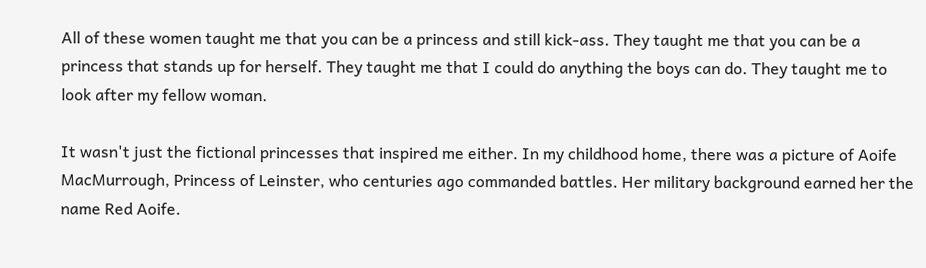All of these women taught me that you can be a princess and still kick-ass. They taught me that you can be a princess that stands up for herself. They taught me that I could do anything the boys can do. They taught me to look after my fellow woman.

It wasn't just the fictional princesses that inspired me either. In my childhood home, there was a picture of Aoife MacMurrough, Princess of Leinster, who centuries ago commanded battles. Her military background earned her the name Red Aoife.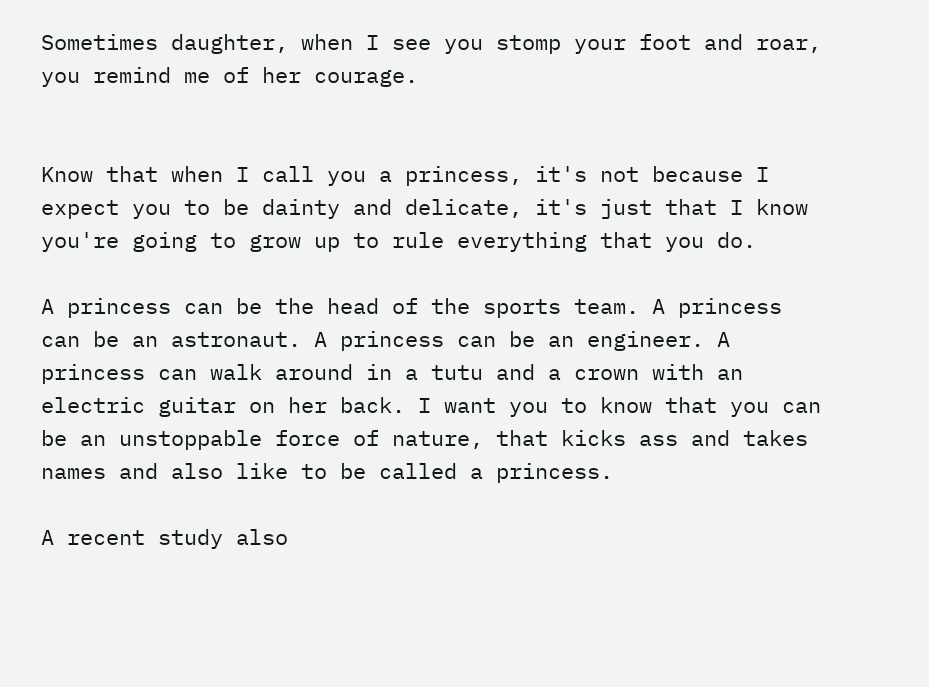Sometimes daughter, when I see you stomp your foot and roar, you remind me of her courage.


Know that when I call you a princess, it's not because I expect you to be dainty and delicate, it's just that I know you're going to grow up to rule everything that you do.

A princess can be the head of the sports team. A princess can be an astronaut. A princess can be an engineer. A princess can walk around in a tutu and a crown with an electric guitar on her back. I want you to know that you can be an unstoppable force of nature, that kicks ass and takes names and also like to be called a princess.

A recent study also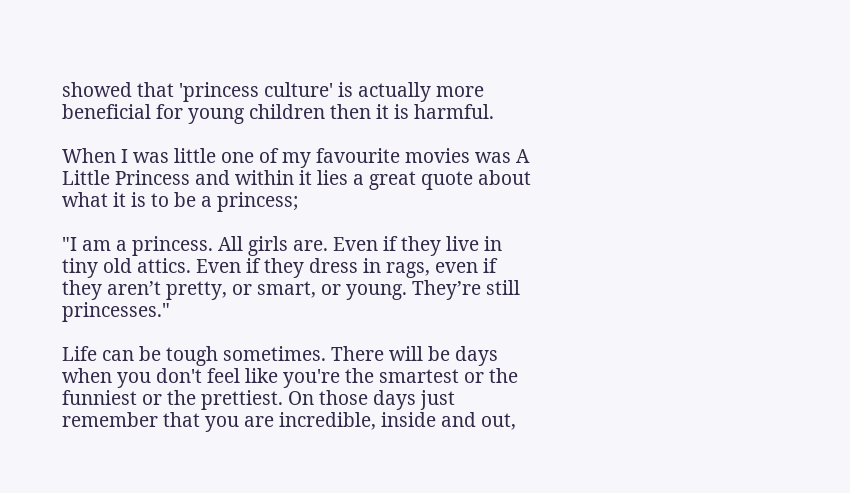showed that 'princess culture' is actually more beneficial for young children then it is harmful.

When I was little one of my favourite movies was A Little Princess and within it lies a great quote about what it is to be a princess;

"I am a princess. All girls are. Even if they live in tiny old attics. Even if they dress in rags, even if they aren’t pretty, or smart, or young. They’re still princesses."

Life can be tough sometimes. There will be days when you don't feel like you're the smartest or the funniest or the prettiest. On those days just remember that you are incredible, inside and out,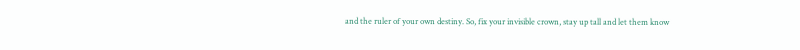and the ruler of your own destiny. So, fix your invisible crown, stay up tall and let them know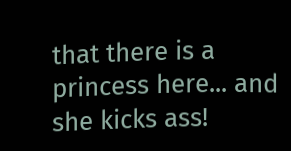that there is a princess here... and she kicks ass!